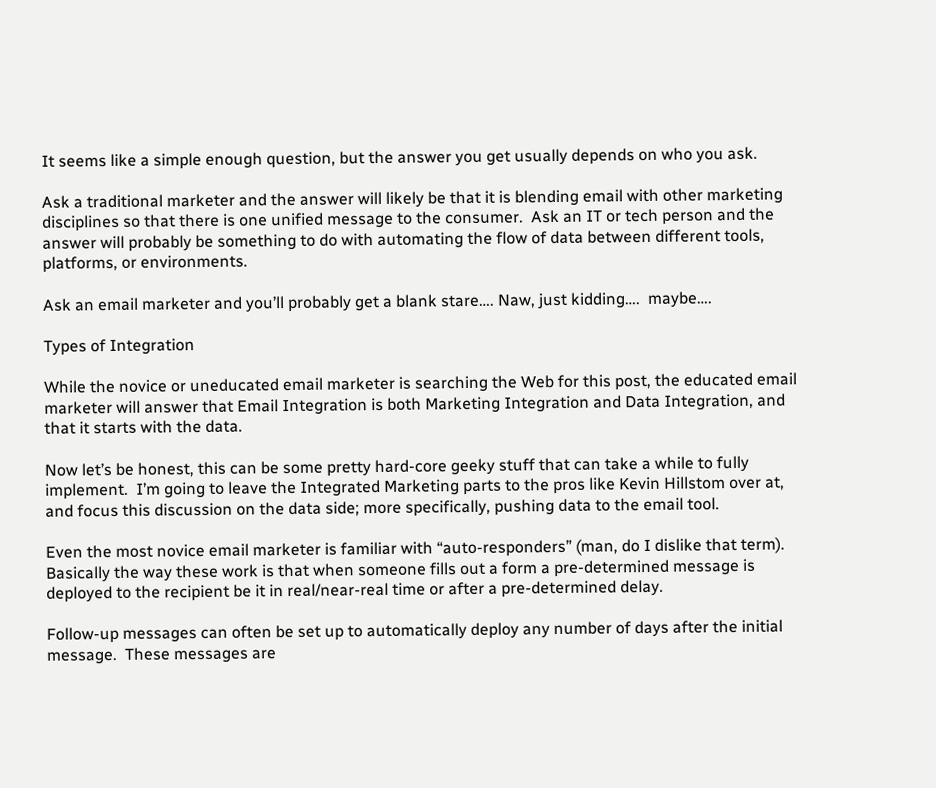It seems like a simple enough question, but the answer you get usually depends on who you ask.

Ask a traditional marketer and the answer will likely be that it is blending email with other marketing disciplines so that there is one unified message to the consumer.  Ask an IT or tech person and the answer will probably be something to do with automating the flow of data between different tools,  platforms, or environments.

Ask an email marketer and you’ll probably get a blank stare…. Naw, just kidding….  maybe….

Types of Integration

While the novice or uneducated email marketer is searching the Web for this post, the educated email marketer will answer that Email Integration is both Marketing Integration and Data Integration, and that it starts with the data.

Now let’s be honest, this can be some pretty hard-core geeky stuff that can take a while to fully implement.  I’m going to leave the Integrated Marketing parts to the pros like Kevin Hillstom over at, and focus this discussion on the data side; more specifically, pushing data to the email tool.

Even the most novice email marketer is familiar with “auto-responders” (man, do I dislike that term).   Basically the way these work is that when someone fills out a form a pre-determined message is deployed to the recipient be it in real/near-real time or after a pre-determined delay.

Follow-up messages can often be set up to automatically deploy any number of days after the initial message.  These messages are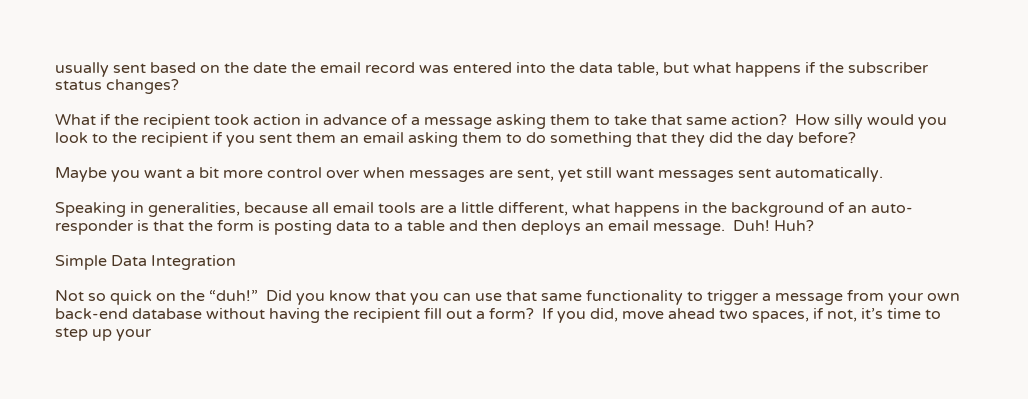usually sent based on the date the email record was entered into the data table, but what happens if the subscriber status changes?

What if the recipient took action in advance of a message asking them to take that same action?  How silly would you look to the recipient if you sent them an email asking them to do something that they did the day before?

Maybe you want a bit more control over when messages are sent, yet still want messages sent automatically.

Speaking in generalities, because all email tools are a little different, what happens in the background of an auto-responder is that the form is posting data to a table and then deploys an email message.  Duh! Huh?

Simple Data Integration

Not so quick on the “duh!”  Did you know that you can use that same functionality to trigger a message from your own back-end database without having the recipient fill out a form?  If you did, move ahead two spaces, if not, it’s time to step up your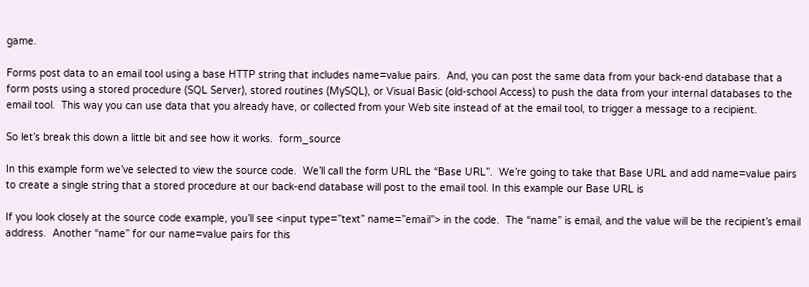game.

Forms post data to an email tool using a base HTTP string that includes name=value pairs.  And, you can post the same data from your back-end database that a form posts using a stored procedure (SQL Server), stored routines (MySQL), or Visual Basic (old-school Access) to push the data from your internal databases to the email tool.  This way you can use data that you already have, or collected from your Web site instead of at the email tool, to trigger a message to a recipient.

So let’s break this down a little bit and see how it works.  form_source

In this example form we’ve selected to view the source code.  We’ll call the form URL the “Base URL”.  We’re going to take that Base URL and add name=value pairs to create a single string that a stored procedure at our back-end database will post to the email tool. In this example our Base URL is

If you look closely at the source code example, you’ll see <input type=”text” name=”email”> in the code.  The “name” is email, and the value will be the recipient’s email address.  Another “name” for our name=value pairs for this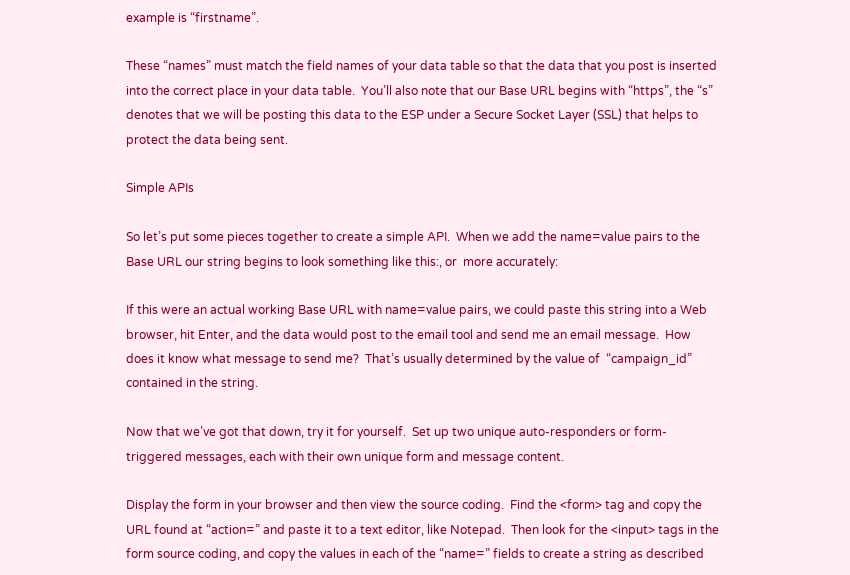example is “firstname”.

These “names” must match the field names of your data table so that the data that you post is inserted into the correct place in your data table.  You’ll also note that our Base URL begins with “https”, the “s” denotes that we will be posting this data to the ESP under a Secure Socket Layer (SSL) that helps to protect the data being sent.

Simple APIs

So let’s put some pieces together to create a simple API.  When we add the name=value pairs to the Base URL our string begins to look something like this:, or  more accurately:

If this were an actual working Base URL with name=value pairs, we could paste this string into a Web browser, hit Enter, and the data would post to the email tool and send me an email message.  How does it know what message to send me?  That’s usually determined by the value of  “campaign_id” contained in the string.

Now that we’ve got that down, try it for yourself.  Set up two unique auto-responders or form-triggered messages, each with their own unique form and message content.

Display the form in your browser and then view the source coding.  Find the <form> tag and copy the URL found at “action=” and paste it to a text editor, like Notepad.  Then look for the <input> tags in the form source coding, and copy the values in each of the “name=” fields to create a string as described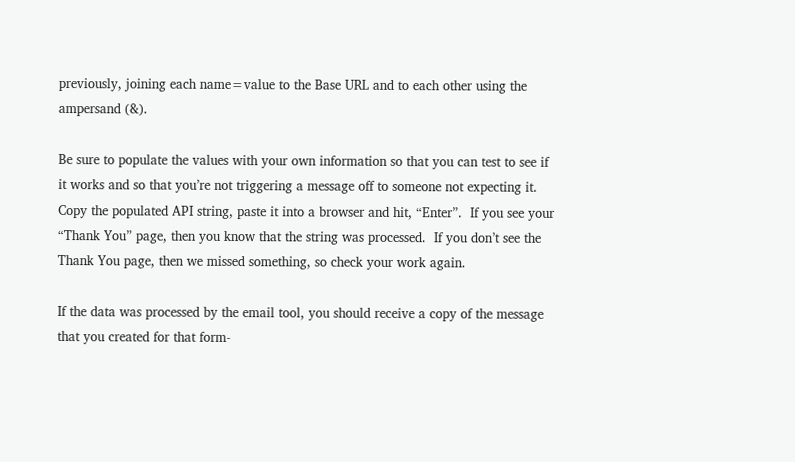previously, joining each name=value to the Base URL and to each other using the ampersand (&).

Be sure to populate the values with your own information so that you can test to see if it works and so that you’re not triggering a message off to someone not expecting it.  Copy the populated API string, paste it into a browser and hit, “Enter”.  If you see your “Thank You” page, then you know that the string was processed.  If you don’t see the Thank You page, then we missed something, so check your work again.

If the data was processed by the email tool, you should receive a copy of the message that you created for that form-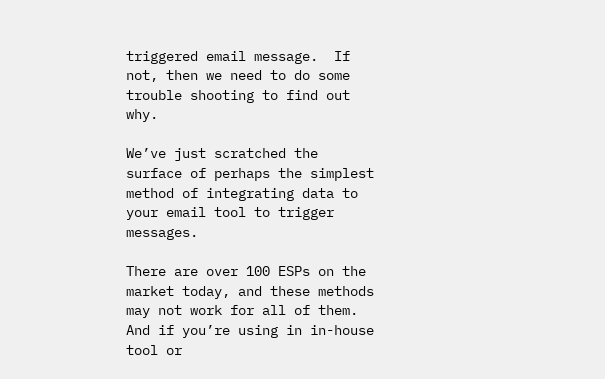triggered email message.  If not, then we need to do some trouble shooting to find out why.

We’ve just scratched the surface of perhaps the simplest method of integrating data to your email tool to trigger messages.

There are over 100 ESPs on the market today, and these methods may not work for all of them.  And if you’re using in in-house tool or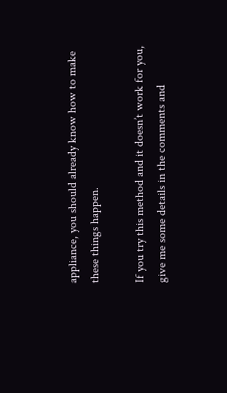appliance, you should already know how to make these things happen.

If you try this method and it doesn’t work for you, give me some details in the comments and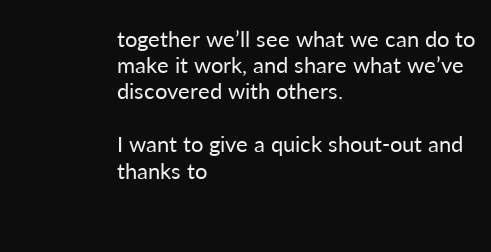together we’ll see what we can do to make it work, and share what we’ve discovered with others.

I want to give a quick shout-out and thanks to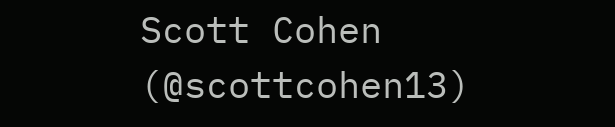Scott Cohen (@scottcohen13)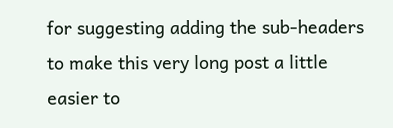for suggesting adding the sub-headers to make this very long post a little easier to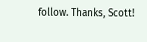follow. Thanks, Scott!